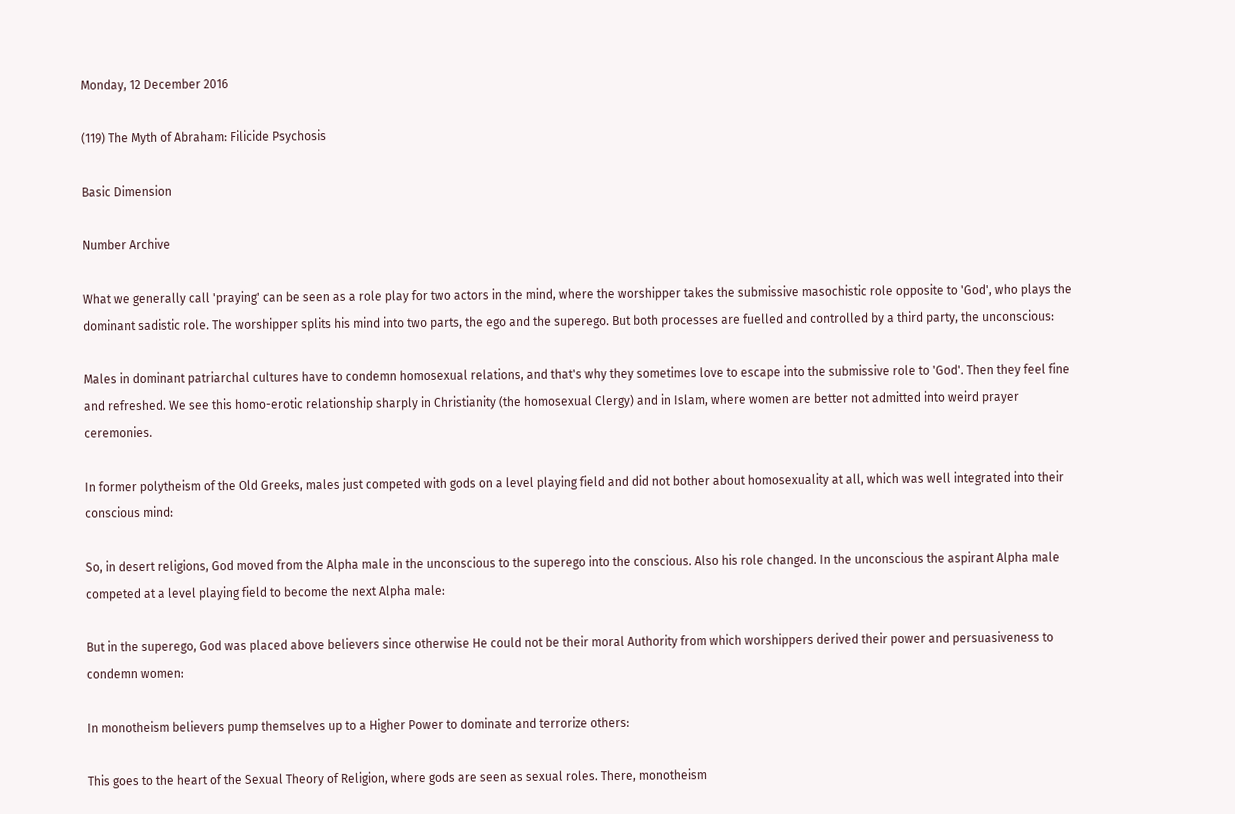Monday, 12 December 2016

(119) The Myth of Abraham: Filicide Psychosis

Basic Dimension

Number Archive

What we generally call 'praying' can be seen as a role play for two actors in the mind, where the worshipper takes the submissive masochistic role opposite to 'God', who plays the dominant sadistic role. The worshipper splits his mind into two parts, the ego and the superego. But both processes are fuelled and controlled by a third party, the unconscious:

Males in dominant patriarchal cultures have to condemn homosexual relations, and that's why they sometimes love to escape into the submissive role to 'God'. Then they feel fine and refreshed. We see this homo-erotic relationship sharply in Christianity (the homosexual Clergy) and in Islam, where women are better not admitted into weird prayer ceremonies.

In former polytheism of the Old Greeks, males just competed with gods on a level playing field and did not bother about homosexuality at all, which was well integrated into their conscious mind:

So, in desert religions, God moved from the Alpha male in the unconscious to the superego into the conscious. Also his role changed. In the unconscious the aspirant Alpha male competed at a level playing field to become the next Alpha male:

But in the superego, God was placed above believers since otherwise He could not be their moral Authority from which worshippers derived their power and persuasiveness to condemn women:

In monotheism believers pump themselves up to a Higher Power to dominate and terrorize others:

This goes to the heart of the Sexual Theory of Religion, where gods are seen as sexual roles. There, monotheism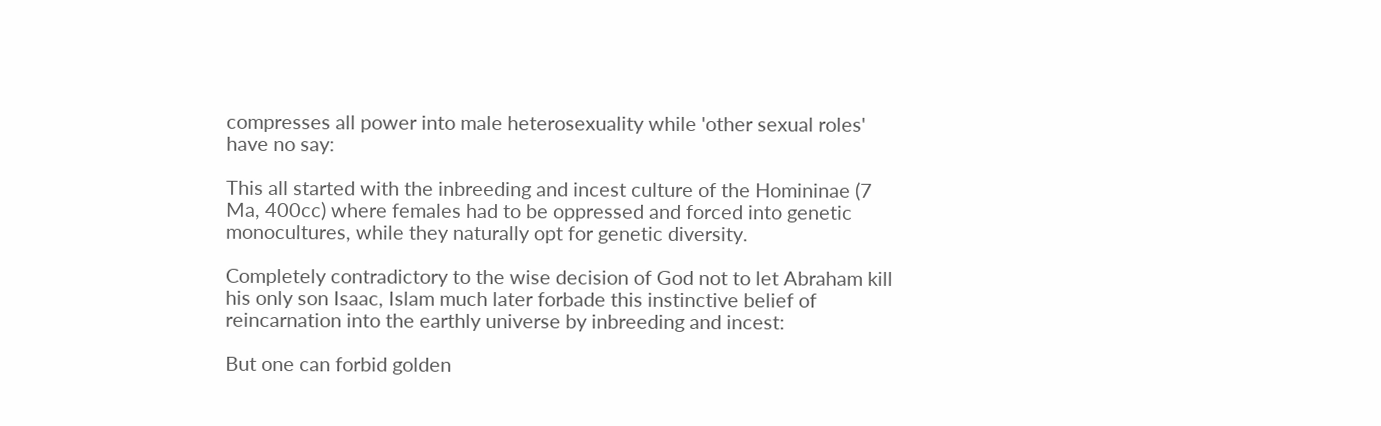compresses all power into male heterosexuality while 'other sexual roles' have no say:

This all started with the inbreeding and incest culture of the Homininae (7 Ma, 400cc) where females had to be oppressed and forced into genetic monocultures, while they naturally opt for genetic diversity.

Completely contradictory to the wise decision of God not to let Abraham kill his only son Isaac, Islam much later forbade this instinctive belief of reincarnation into the earthly universe by inbreeding and incest:

But one can forbid golden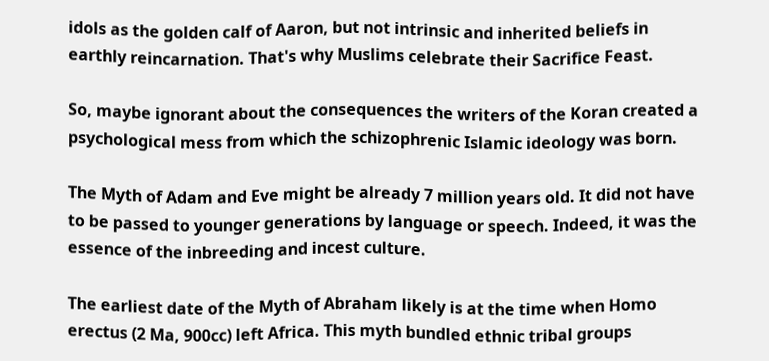idols as the golden calf of Aaron, but not intrinsic and inherited beliefs in earthly reincarnation. That's why Muslims celebrate their Sacrifice Feast.

So, maybe ignorant about the consequences the writers of the Koran created a psychological mess from which the schizophrenic Islamic ideology was born.

The Myth of Adam and Eve might be already 7 million years old. It did not have to be passed to younger generations by language or speech. Indeed, it was the essence of the inbreeding and incest culture.

The earliest date of the Myth of Abraham likely is at the time when Homo erectus (2 Ma, 900cc) left Africa. This myth bundled ethnic tribal groups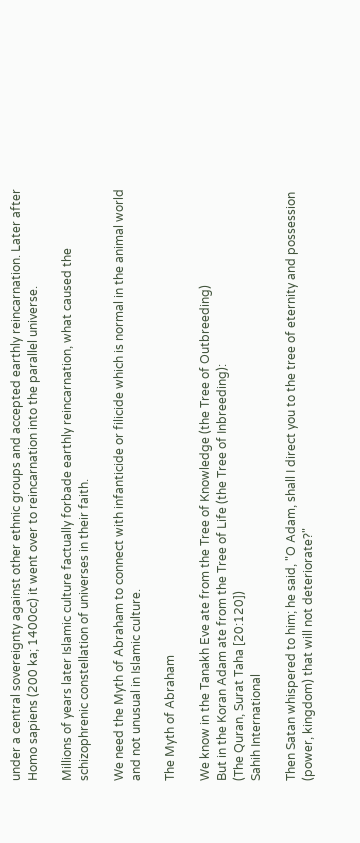under a central sovereignty against other ethnic groups and accepted earthly reincarnation. Later after Homo sapiens (200 ka; 1400cc) it went over to reincarnation into the parallel universe.

Millions of years later Islamic culture factually forbade earthly reincarnation, what caused the schizophrenic constellation of universes in their faith.

We need the Myth of Abraham to connect with infanticide or filicide which is normal in the animal world and not unusual in Islamic culture.

The Myth of Abraham

We know in the Tanakh Eve ate from the Tree of Knowledge (the Tree of Outbreeding)
But in the Koran Adam ate from the Tree of Life (the Tree of Inbreeding):
(The Quran, Surat Taha [20:120])
Sahih International

Then Satan whispered to him; he said, "O Adam, shall I direct you to the tree of eternity and possession (power, kingdom) that will not deteriorate?"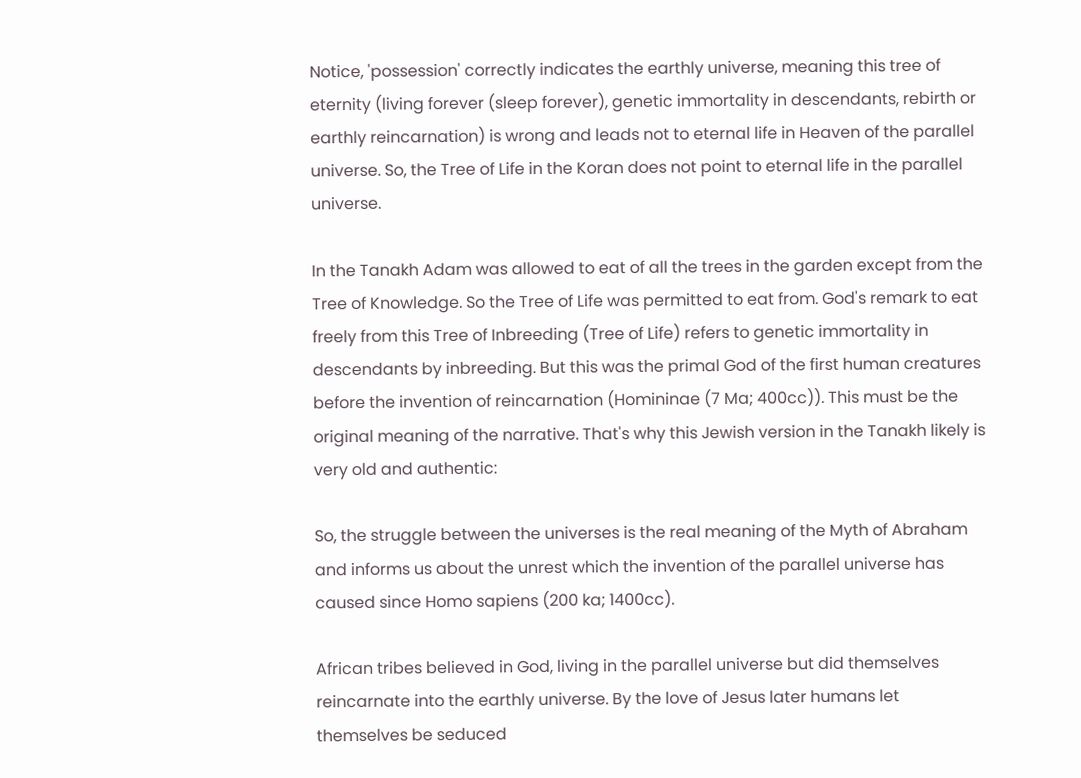Notice, 'possession' correctly indicates the earthly universe, meaning this tree of eternity (living forever (sleep forever), genetic immortality in descendants, rebirth or earthly reincarnation) is wrong and leads not to eternal life in Heaven of the parallel universe. So, the Tree of Life in the Koran does not point to eternal life in the parallel universe.

In the Tanakh Adam was allowed to eat of all the trees in the garden except from the Tree of Knowledge. So the Tree of Life was permitted to eat from. God's remark to eat freely from this Tree of Inbreeding (Tree of Life) refers to genetic immortality in descendants by inbreeding. But this was the primal God of the first human creatures before the invention of reincarnation (Homininae (7 Ma; 400cc)). This must be the original meaning of the narrative. That's why this Jewish version in the Tanakh likely is very old and authentic:

So, the struggle between the universes is the real meaning of the Myth of Abraham and informs us about the unrest which the invention of the parallel universe has caused since Homo sapiens (200 ka; 1400cc).

African tribes believed in God, living in the parallel universe but did themselves reincarnate into the earthly universe. By the love of Jesus later humans let themselves be seduced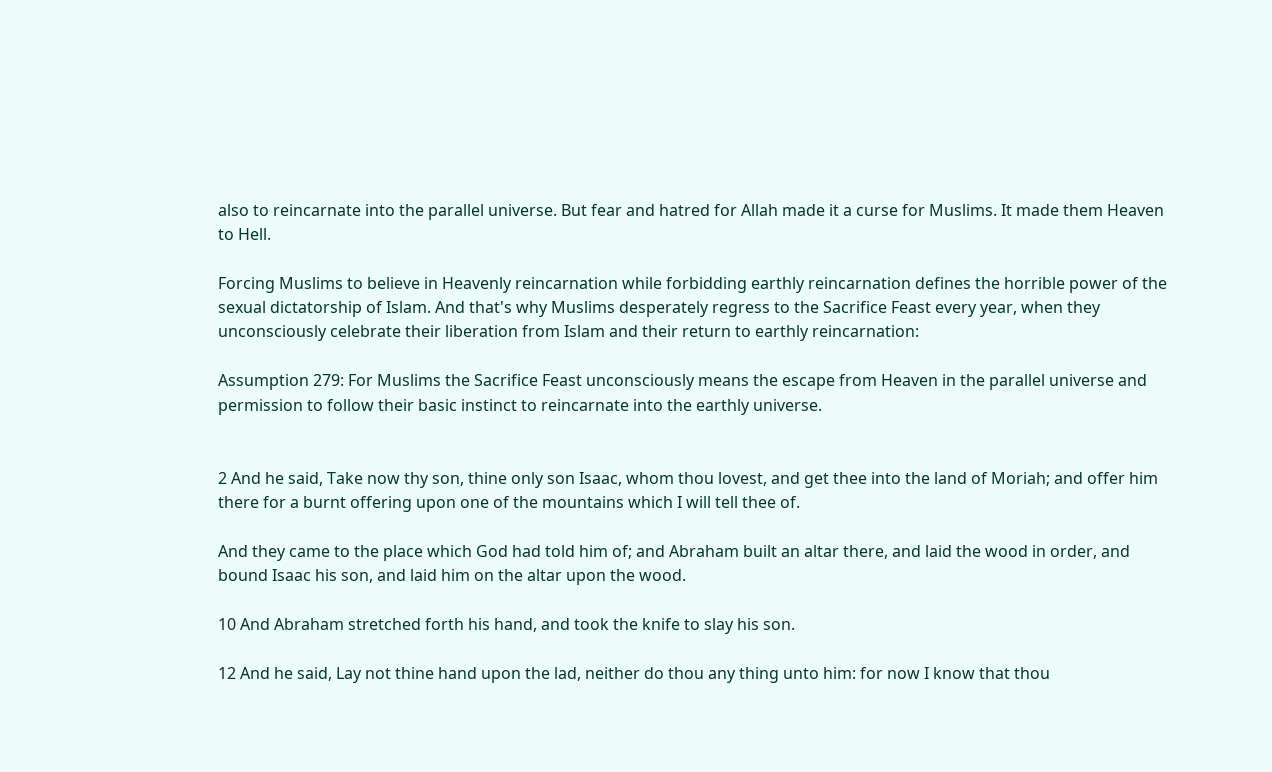also to reincarnate into the parallel universe. But fear and hatred for Allah made it a curse for Muslims. It made them Heaven to Hell.

Forcing Muslims to believe in Heavenly reincarnation while forbidding earthly reincarnation defines the horrible power of the sexual dictatorship of Islam. And that's why Muslims desperately regress to the Sacrifice Feast every year, when they unconsciously celebrate their liberation from Islam and their return to earthly reincarnation:

Assumption 279: For Muslims the Sacrifice Feast unconsciously means the escape from Heaven in the parallel universe and permission to follow their basic instinct to reincarnate into the earthly universe.


2 And he said, Take now thy son, thine only son Isaac, whom thou lovest, and get thee into the land of Moriah; and offer him there for a burnt offering upon one of the mountains which I will tell thee of.

And they came to the place which God had told him of; and Abraham built an altar there, and laid the wood in order, and bound Isaac his son, and laid him on the altar upon the wood.

10 And Abraham stretched forth his hand, and took the knife to slay his son.

12 And he said, Lay not thine hand upon the lad, neither do thou any thing unto him: for now I know that thou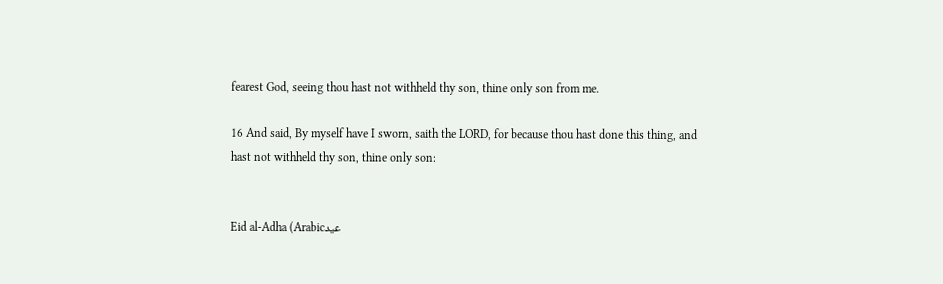fearest God, seeing thou hast not withheld thy son, thine only son from me.

16 And said, By myself have I sworn, saith the LORD, for because thou hast done this thing, and hast not withheld thy son, thine only son:


Eid al-Adha (Arabicعيد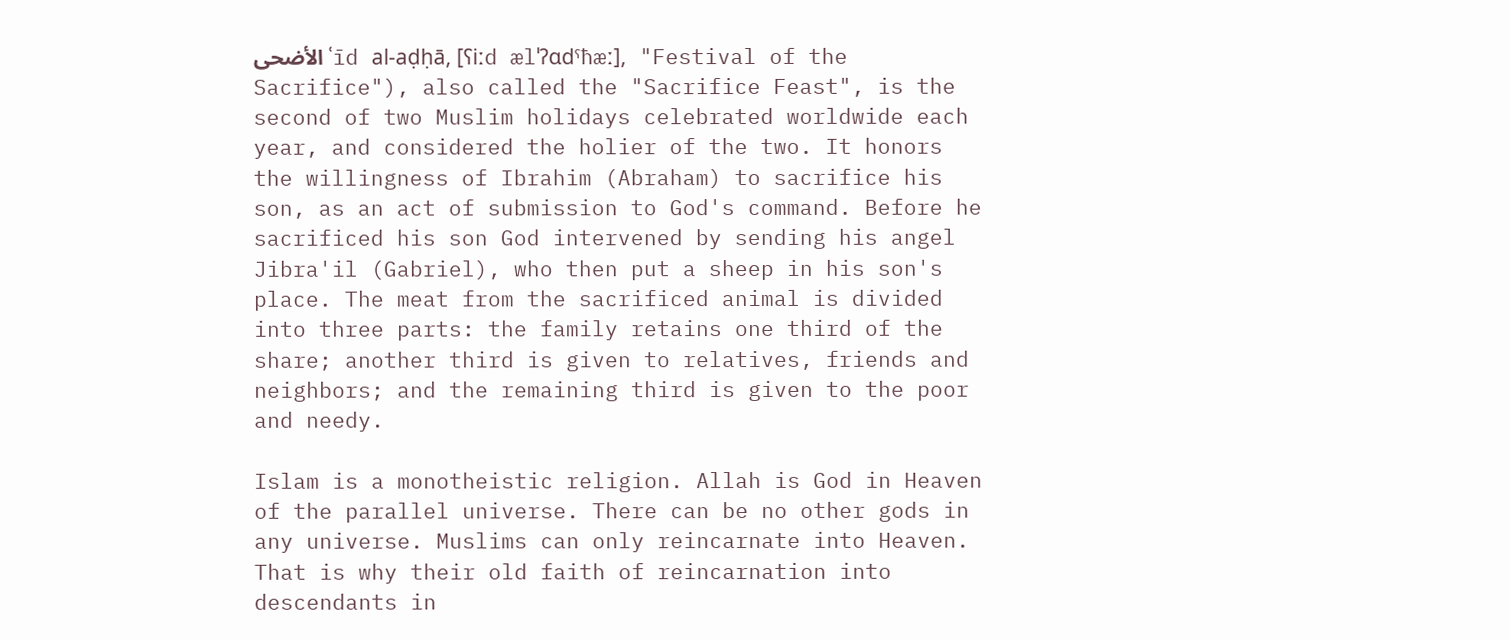الأضحى ʿīd al-aḍḥā, [ʕiːd ælˈʔɑdˤħæː], "Festival of the Sacrifice"), also called the "Sacrifice Feast", is the second of two Muslim holidays celebrated worldwide each year, and considered the holier of the two. It honors the willingness of Ibrahim (Abraham) to sacrifice his son, as an act of submission to God's command. Before he sacrificed his son God intervened by sending his angel Jibra'il (Gabriel), who then put a sheep in his son's place. The meat from the sacrificed animal is divided into three parts: the family retains one third of the share; another third is given to relatives, friends and neighbors; and the remaining third is given to the poor and needy.

Islam is a monotheistic religion. Allah is God in Heaven of the parallel universe. There can be no other gods in any universe. Muslims can only reincarnate into Heaven.
That is why their old faith of reincarnation into descendants in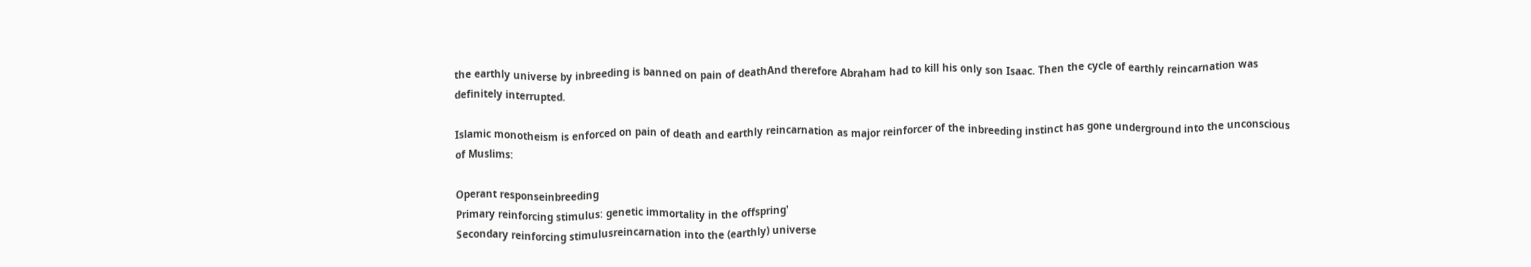the earthly universe by inbreeding is banned on pain of deathAnd therefore Abraham had to kill his only son Isaac. Then the cycle of earthly reincarnation was definitely interrupted.

Islamic monotheism is enforced on pain of death and earthly reincarnation as major reinforcer of the inbreeding instinct has gone underground into the unconscious of Muslims:

Operant responseinbreeding
Primary reinforcing stimulus: genetic immortality in the offspring'
Secondary reinforcing stimulusreincarnation into the (earthly) universe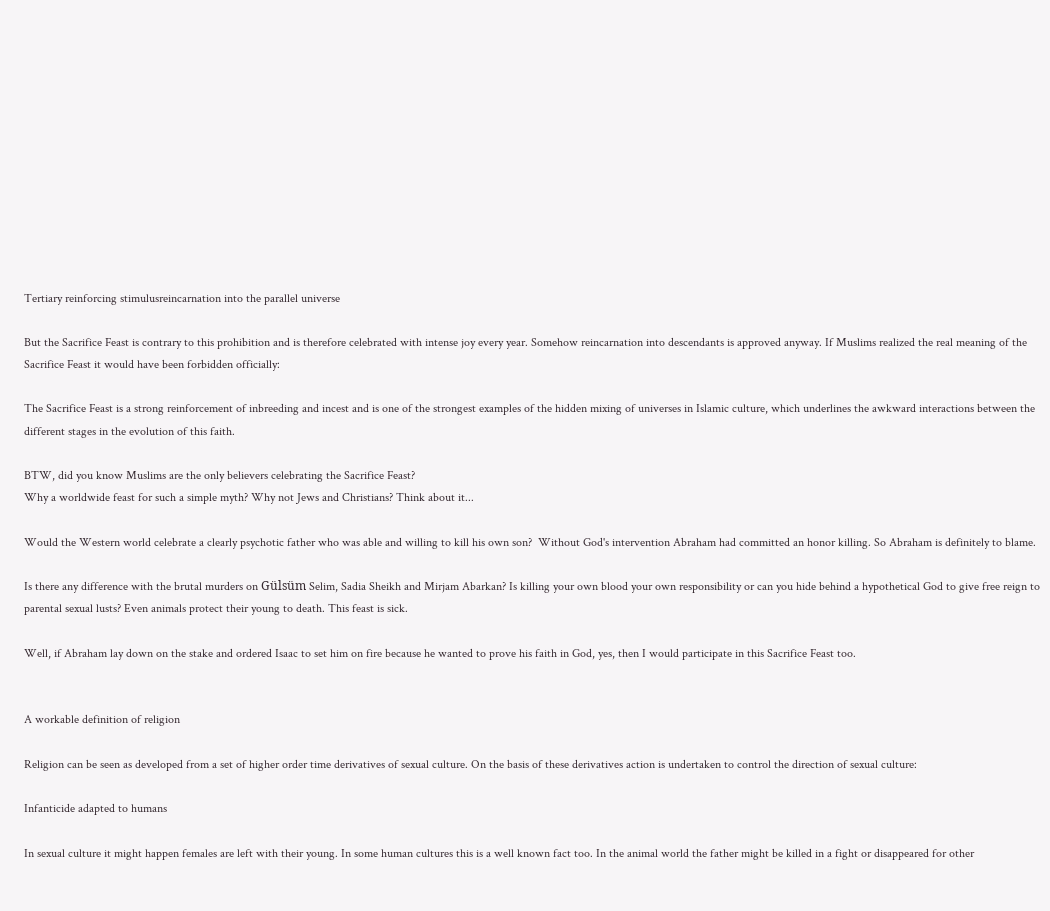Tertiary reinforcing stimulusreincarnation into the parallel universe

But the Sacrifice Feast is contrary to this prohibition and is therefore celebrated with intense joy every year. Somehow reincarnation into descendants is approved anyway. If Muslims realized the real meaning of the Sacrifice Feast it would have been forbidden officially:

The Sacrifice Feast is a strong reinforcement of inbreeding and incest and is one of the strongest examples of the hidden mixing of universes in Islamic culture, which underlines the awkward interactions between the different stages in the evolution of this faith.

BTW, did you know Muslims are the only believers celebrating the Sacrifice Feast?
Why a worldwide feast for such a simple myth? Why not Jews and Christians? Think about it...

Would the Western world celebrate a clearly psychotic father who was able and willing to kill his own son?  Without God's intervention Abraham had committed an honor killing. So Abraham is definitely to blame.

Is there any difference with the brutal murders on Gülsüm Selim, Sadia Sheikh and Mirjam Abarkan? Is killing your own blood your own responsibility or can you hide behind a hypothetical God to give free reign to parental sexual lusts? Even animals protect their young to death. This feast is sick.

Well, if Abraham lay down on the stake and ordered Isaac to set him on fire because he wanted to prove his faith in God, yes, then I would participate in this Sacrifice Feast too.


A workable definition of religion

Religion can be seen as developed from a set of higher order time derivatives of sexual culture. On the basis of these derivatives action is undertaken to control the direction of sexual culture:

Infanticide adapted to humans

In sexual culture it might happen females are left with their young. In some human cultures this is a well known fact too. In the animal world the father might be killed in a fight or disappeared for other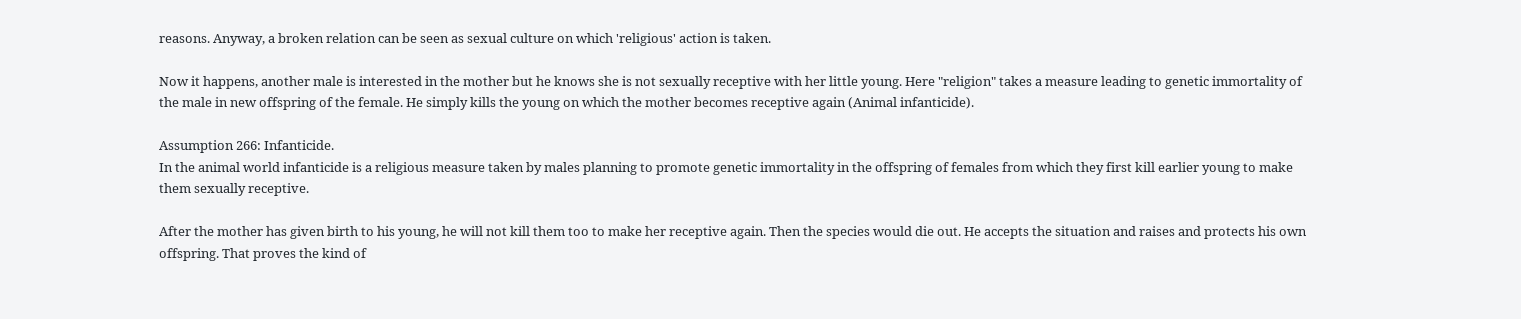reasons. Anyway, a broken relation can be seen as sexual culture on which 'religious' action is taken.

Now it happens, another male is interested in the mother but he knows she is not sexually receptive with her little young. Here "religion" takes a measure leading to genetic immortality of the male in new offspring of the female. He simply kills the young on which the mother becomes receptive again (Animal infanticide).

Assumption 266: Infanticide.
In the animal world infanticide is a religious measure taken by males planning to promote genetic immortality in the offspring of females from which they first kill earlier young to make them sexually receptive.

After the mother has given birth to his young, he will not kill them too to make her receptive again. Then the species would die out. He accepts the situation and raises and protects his own offspring. That proves the kind of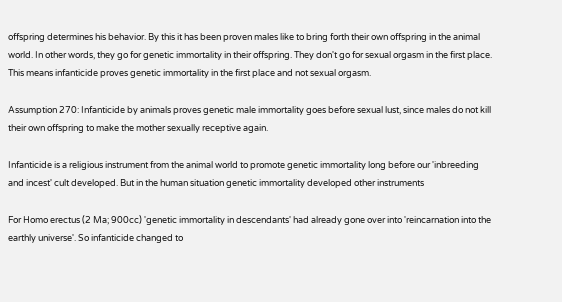offspring determines his behavior. By this it has been proven males like to bring forth their own offspring in the animal world. In other words, they go for genetic immortality in their offspring. They don't go for sexual orgasm in the first place. This means infanticide proves genetic immortality in the first place and not sexual orgasm.

Assumption 270: Infanticide by animals proves genetic male immortality goes before sexual lust, since males do not kill their own offspring to make the mother sexually receptive again.

Infanticide is a religious instrument from the animal world to promote genetic immortality long before our 'inbreeding and incest' cult developed. But in the human situation genetic immortality developed other instruments

For Homo erectus (2 Ma; 900cc) 'genetic immortality in descendants' had already gone over into 'reincarnation into the earthly universe'. So infanticide changed to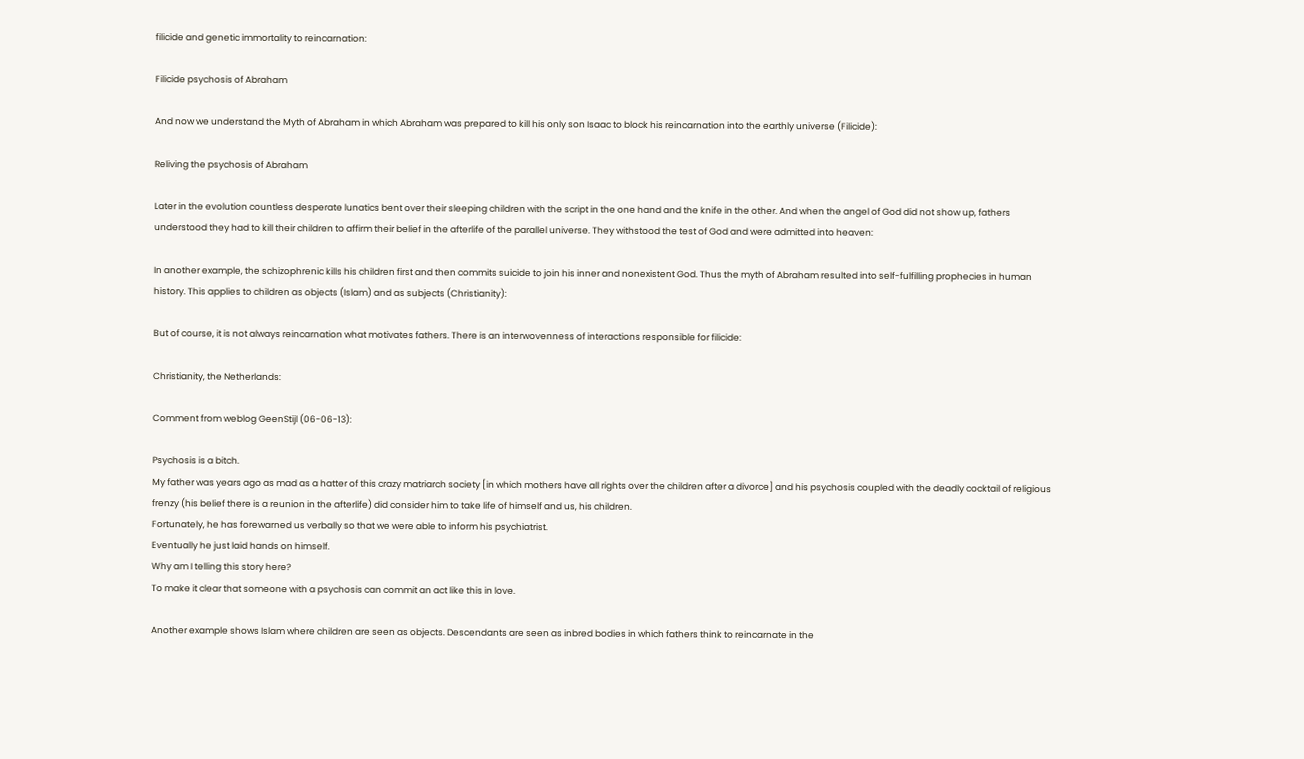filicide and genetic immortality to reincarnation:

Filicide psychosis of Abraham

And now we understand the Myth of Abraham in which Abraham was prepared to kill his only son Isaac to block his reincarnation into the earthly universe (Filicide):

Reliving the psychosis of Abraham

Later in the evolution countless desperate lunatics bent over their sleeping children with the script in the one hand and the knife in the other. And when the angel of God did not show up, fathers understood they had to kill their children to affirm their belief in the afterlife of the parallel universe. They withstood the test of God and were admitted into heaven:

In another example, the schizophrenic kills his children first and then commits suicide to join his inner and nonexistent God. Thus the myth of Abraham resulted into self-fulfilling prophecies in human history. This applies to children as objects (Islam) and as subjects (Christianity):

But of course, it is not always reincarnation what motivates fathers. There is an interwovenness of interactions responsible for filicide:

Christianity, the Netherlands:

Comment from weblog GeenStijl (06-06-13):

Psychosis is a bitch.
My father was years ago as mad as a hatter of this crazy matriarch society [in which mothers have all rights over the children after a divorce] and his psychosis coupled with the deadly cocktail of religious frenzy (his belief there is a reunion in the afterlife) did consider him to take life of himself and us, his children.
Fortunately, he has forewarned us verbally so that we were able to inform his psychiatrist.
Eventually he just laid hands on himself.
Why am I telling this story here?
To make it clear that someone with a psychosis can commit an act like this in love.

Another example shows Islam where children are seen as objects. Descendants are seen as inbred bodies in which fathers think to reincarnate in the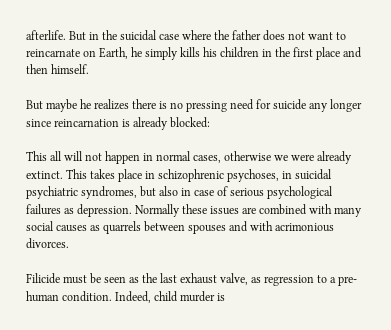afterlife. But in the suicidal case where the father does not want to reincarnate on Earth, he simply kills his children in the first place and then himself.

But maybe he realizes there is no pressing need for suicide any longer since reincarnation is already blocked:

This all will not happen in normal cases, otherwise we were already extinct. This takes place in schizophrenic psychoses, in suicidal psychiatric syndromes, but also in case of serious psychological failures as depression. Normally these issues are combined with many social causes as quarrels between spouses and with acrimonious divorces.

Filicide must be seen as the last exhaust valve, as regression to a pre-human condition. Indeed, child murder is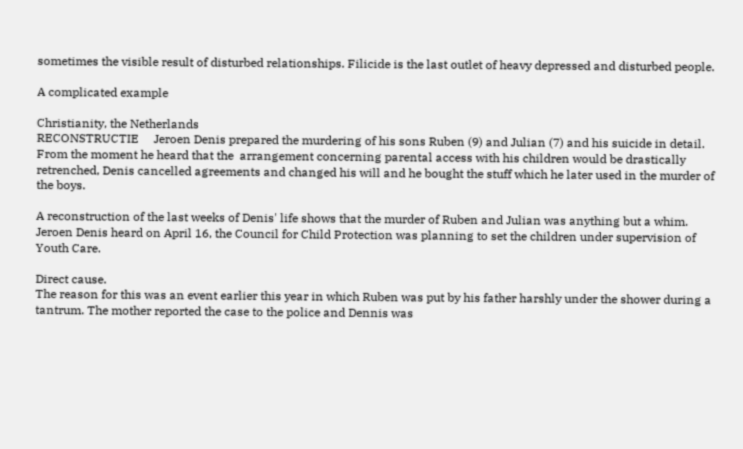sometimes the visible result of disturbed relationships. Filicide is the last outlet of heavy depressed and disturbed people.

A complicated example

Christianity, the Netherlands
RECONSTRUCTIE     Jeroen Denis prepared the murdering of his sons Ruben (9) and Julian (7) and his suicide in detail. From the moment he heard that the  arrangement concerning parental access with his children would be drastically retrenched, Denis cancelled agreements and changed his will and he bought the stuff which he later used in the murder of the boys.

A reconstruction of the last weeks of Denis' life shows that the murder of Ruben and Julian was anything but a whim. Jeroen Denis heard on April 16, the Council for Child Protection was planning to set the children under supervision of Youth Care.

Direct cause.
The reason for this was an event earlier this year in which Ruben was put by his father harshly under the shower during a tantrum. The mother reported the case to the police and Dennis was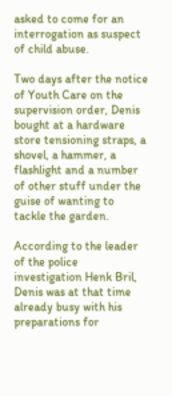asked to come for an interrogation as suspect of child abuse.

Two days after the notice of Youth Care on the supervision order, Denis bought at a hardware store tensioning straps, a shovel, a hammer, a flashlight and a number of other stuff under the guise of wanting to tackle the garden.

According to the leader of the police investigation Henk Bril, Denis was at that time already busy with his preparations for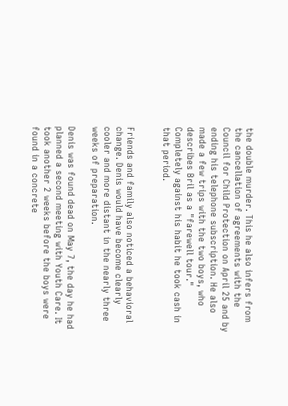the double murder. This he also infers from the cancellation of agreements with the Council for Child Protection on April 25 and by ending his telephone subscription. He also made a few trips with the two boys, who describes Bril as a "farewell tour." Completely against his habit he took cash in that period.


Friends and family also noticed a behavioral change. Denis would have become clearly cooler and more distant in the nearly three weeks of preparation.

Denis was found dead on May 7, the day he had planned a second meeting with Youth Care. It took another 2 weeks before the boys were found in a concrete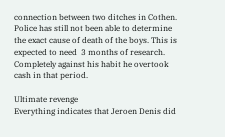connection between two ditches in Cothen. Police has still not been able to determine the exact cause of death of the boys. This is expected to need  3 months of research. Completely against his habit he overtook cash in that period.

Ultimate revenge
Everything indicates that Jeroen Denis did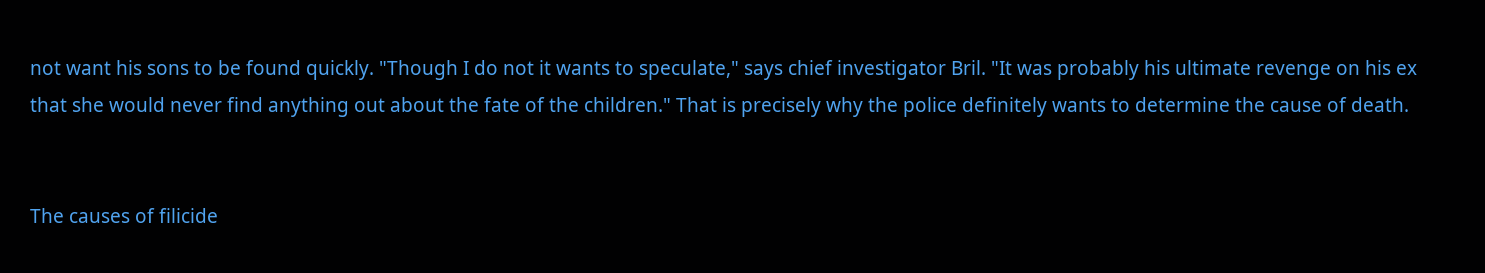not want his sons to be found quickly. "Though I do not it wants to speculate," says chief investigator Bril. "It was probably his ultimate revenge on his ex that she would never find anything out about the fate of the children." That is precisely why the police definitely wants to determine the cause of death.


The causes of filicide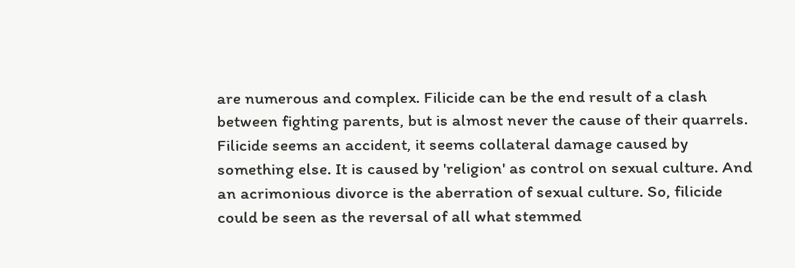are numerous and complex. Filicide can be the end result of a clash between fighting parents, but is almost never the cause of their quarrels. Filicide seems an accident, it seems collateral damage caused by something else. It is caused by 'religion' as control on sexual culture. And an acrimonious divorce is the aberration of sexual culture. So, filicide could be seen as the reversal of all what stemmed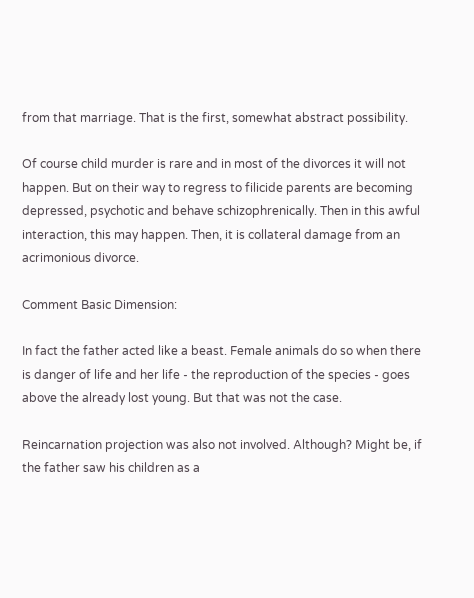from that marriage. That is the first, somewhat abstract possibility.

Of course child murder is rare and in most of the divorces it will not happen. But on their way to regress to filicide parents are becoming depressed, psychotic and behave schizophrenically. Then in this awful interaction, this may happen. Then, it is collateral damage from an acrimonious divorce.

Comment Basic Dimension:

In fact the father acted like a beast. Female animals do so when there is danger of life and her life - the reproduction of the species - goes above the already lost young. But that was not the case.

Reincarnation projection was also not involved. Although? Might be, if the father saw his children as a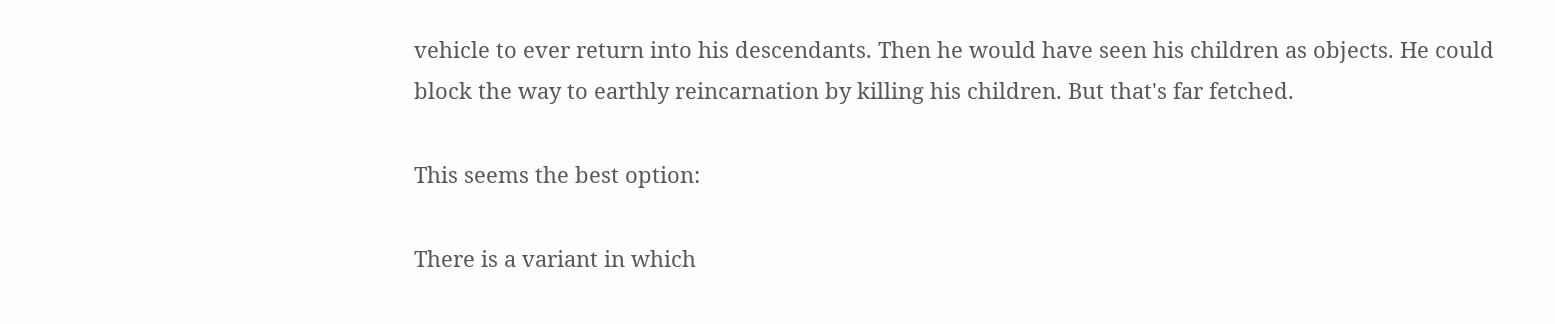vehicle to ever return into his descendants. Then he would have seen his children as objects. He could block the way to earthly reincarnation by killing his children. But that's far fetched.

This seems the best option:

There is a variant in which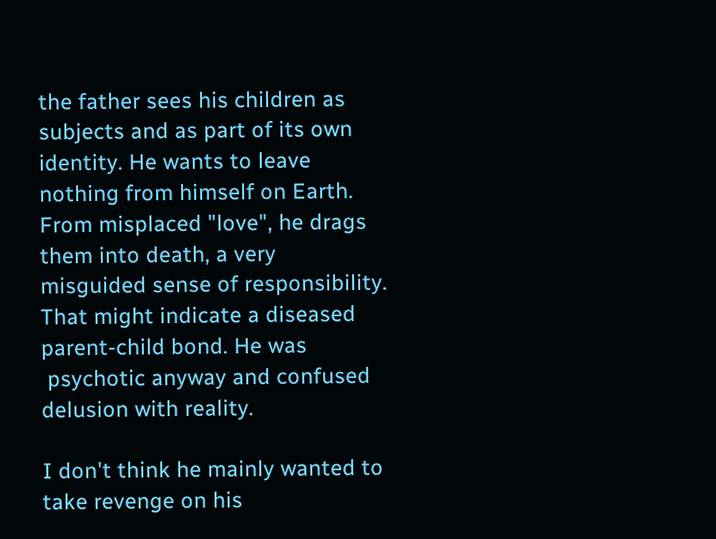the father sees his children as subjects and as part of its own identity. He wants to leave nothing from himself on Earth. From misplaced "love", he drags them into death, a very misguided sense of responsibility. That might indicate a diseased parent-child bond. He was
 psychotic anyway and confused delusion with reality.

I don't think he mainly wanted to take revenge on his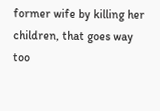former wife by killing her children, that goes way too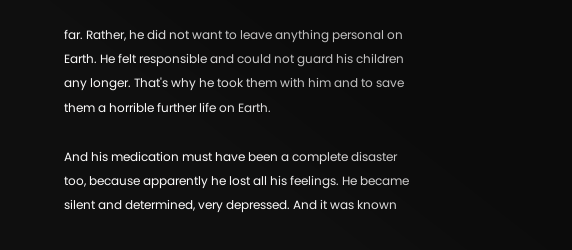far. Rather, he did not want to leave anything personal on Earth. He felt responsible and could not guard his children any longer. That's why he took them with him and to save them a horrible further life on Earth.

And his medication must have been a complete disaster too, because apparently he lost all his feelings. He became silent and determined, very depressed. And it was known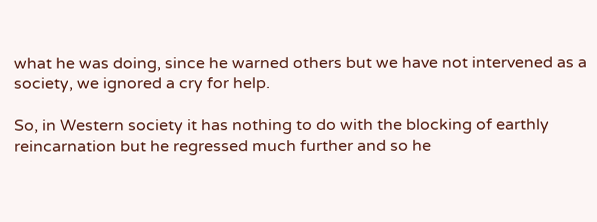what he was doing, since he warned others but we have not intervened as a society, we ignored a cry for help.

So, in Western society it has nothing to do with the blocking of earthly reincarnation but he regressed much further and so he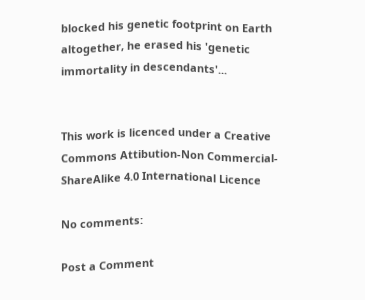blocked his genetic footprint on Earth altogether, he erased his 'genetic immortality in descendants'...


This work is licenced under a Creative Commons Attibution-Non Commercial-ShareAlike 4.0 International Licence

No comments:

Post a Comment